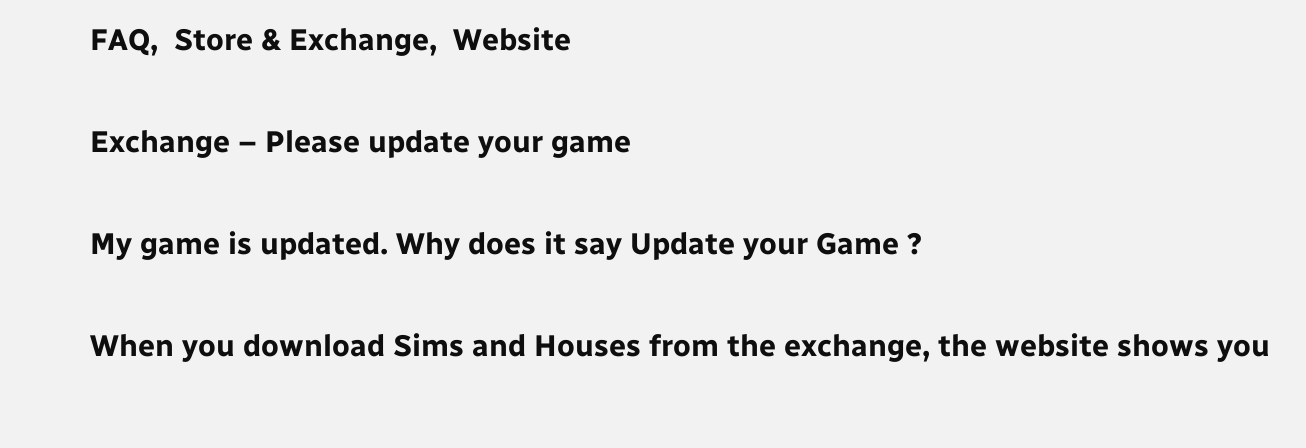FAQ,  Store & Exchange,  Website

Exchange – Please update your game

My game is updated. Why does it say Update your Game ?

When you download Sims and Houses from the exchange, the website shows you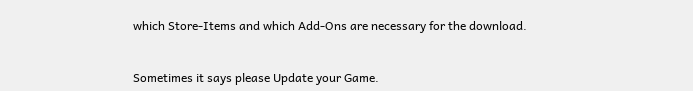which Store-Items and which Add-Ons are necessary for the download.


Sometimes it says please Update your Game.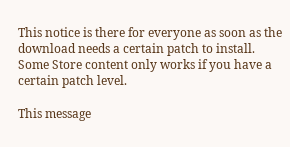This notice is there for everyone as soon as the download needs a certain patch to install. Some Store content only works if you have a certain patch level.

This message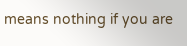means nothing if you are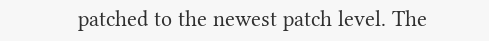patched to the newest patch level. The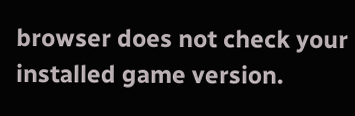browser does not check your installed game version.